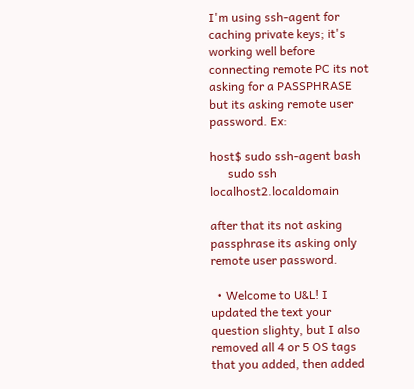I'm using ssh-agent for caching private keys; it's working well before connecting remote PC its not asking for a PASSPHRASE but its asking remote user password. Ex:

host$ sudo ssh-agent bash
      sudo ssh localhost2.localdomain

after that its not asking passphrase its asking only remote user password.

  • Welcome to U&L! I updated the text your question slighty, but I also removed all 4 or 5 OS tags that you added, then added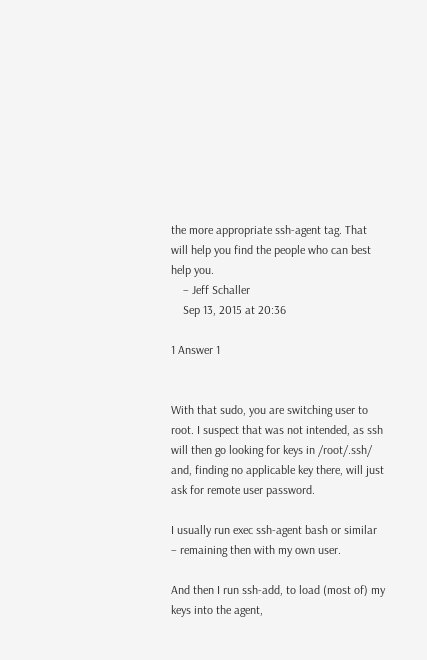the more appropriate ssh-agent tag. That will help you find the people who can best help you.
    – Jeff Schaller
    Sep 13, 2015 at 20:36

1 Answer 1


With that sudo, you are switching user to root. I suspect that was not intended, as ssh will then go looking for keys in /root/.ssh/ and, finding no applicable key there, will just ask for remote user password.

I usually run exec ssh-agent bash or similar – remaining then with my own user.

And then I run ssh-add, to load (most of) my keys into the agent,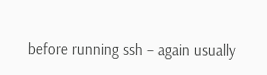before running ssh – again usually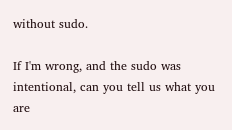without sudo.

If I'm wrong, and the sudo was intentional, can you tell us what you are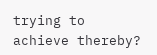trying to achieve thereby?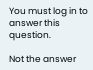You must log in to answer this question.

Not the answer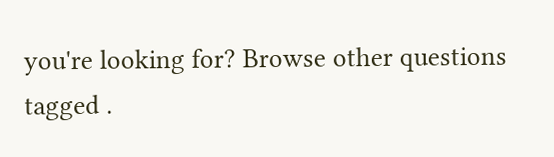you're looking for? Browse other questions tagged .